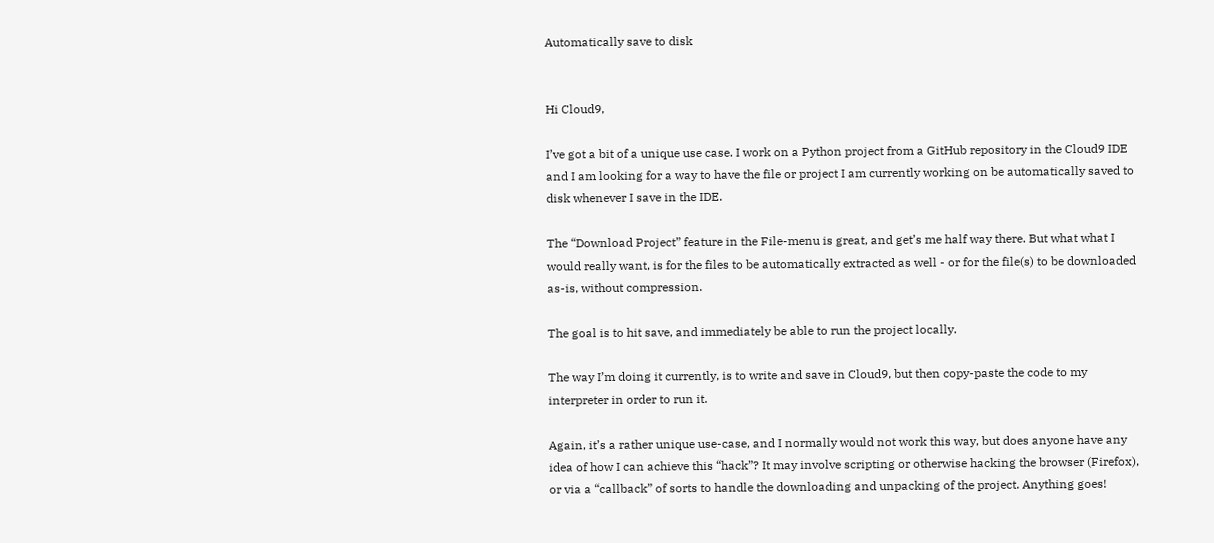Automatically save to disk


Hi Cloud9,

I’ve got a bit of a unique use case. I work on a Python project from a GitHub repository in the Cloud9 IDE and I am looking for a way to have the file or project I am currently working on be automatically saved to disk whenever I save in the IDE.

The “Download Project” feature in the File-menu is great, and get’s me half way there. But what what I would really want, is for the files to be automatically extracted as well - or for the file(s) to be downloaded as-is, without compression.

The goal is to hit save, and immediately be able to run the project locally.

The way I’m doing it currently, is to write and save in Cloud9, but then copy-paste the code to my interpreter in order to run it.

Again, it’s a rather unique use-case, and I normally would not work this way, but does anyone have any idea of how I can achieve this “hack”? It may involve scripting or otherwise hacking the browser (Firefox), or via a “callback” of sorts to handle the downloading and unpacking of the project. Anything goes!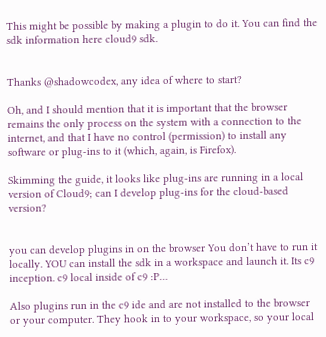This might be possible by making a plugin to do it. You can find the sdk information here cloud9 sdk.


Thanks @shadowcodex, any idea of where to start?

Oh, and I should mention that it is important that the browser remains the only process on the system with a connection to the internet, and that I have no control (permission) to install any software or plug-ins to it (which, again, is Firefox).

Skimming the guide, it looks like plug-ins are running in a local version of Cloud9; can I develop plug-ins for the cloud-based version?


you can develop plugins in on the browser You don’t have to run it locally. YOU can install the sdk in a workspace and launch it. Its c9 inception. c9 local inside of c9 :P…

Also plugins run in the c9 ide and are not installed to the browser or your computer. They hook in to your workspace, so your local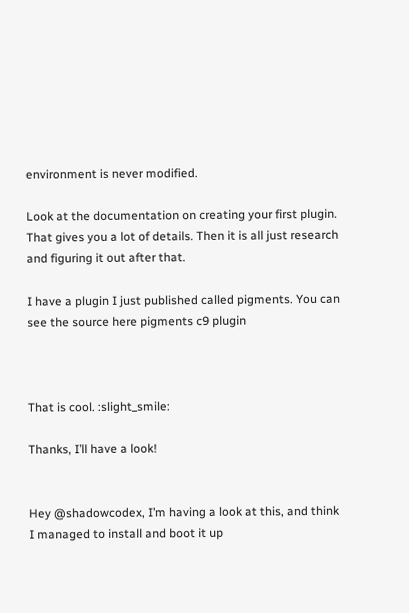environment is never modified.

Look at the documentation on creating your first plugin. That gives you a lot of details. Then it is all just research and figuring it out after that.

I have a plugin I just published called pigments. You can see the source here pigments c9 plugin



That is cool. :slight_smile:

Thanks, I’ll have a look!


Hey @shadowcodex, I’m having a look at this, and think I managed to install and boot it up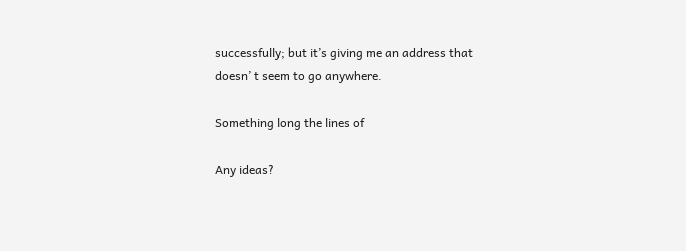successfully; but it’s giving me an address that doesn’ t seem to go anywhere.

Something long the lines of

Any ideas?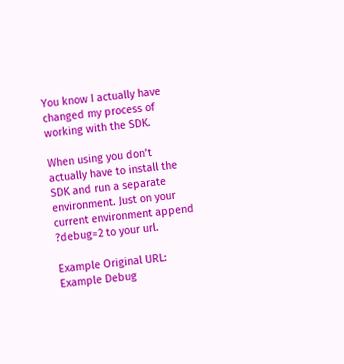You know I actually have changed my process of working with the SDK.

When using you don’t actually have to install the SDK and run a separate environment. Just on your current environment append ?debug=2 to your url.

Example Original URL:
Example Debug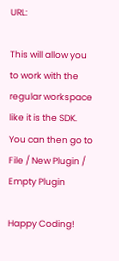URL:

This will allow you to work with the regular workspace like it is the SDK. You can then go to File / New Plugin / Empty Plugin

Happy Coding!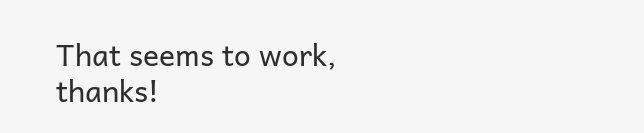That seems to work, thanks!